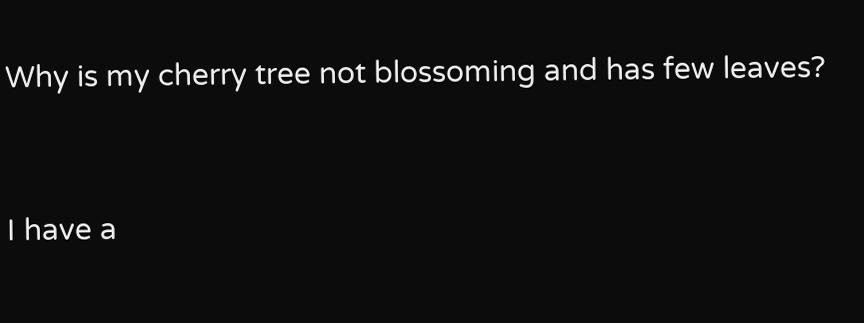Why is my cherry tree not blossoming and has few leaves?


I have a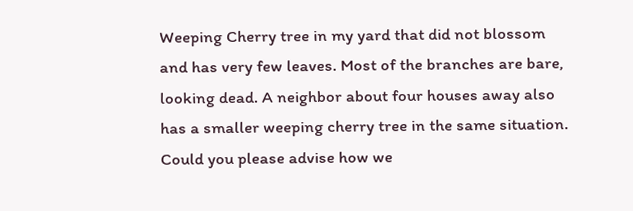Weeping Cherry tree in my yard that did not blossom and has very few leaves. Most of the branches are bare, looking dead. A neighbor about four houses away also has a smaller weeping cherry tree in the same situation. Could you please advise how we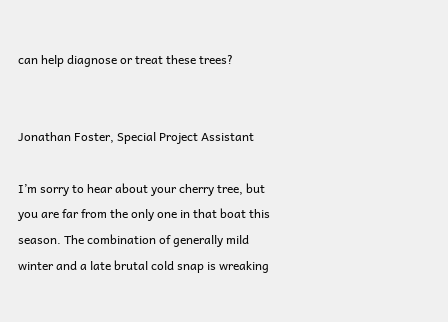can help diagnose or treat these trees?


Jonathan Foster, Special Project Assistant

I’m sorry to hear about your cherry tree, but you are far from the only one in that boat this season. The combination of generally mild winter and a late brutal cold snap is wreaking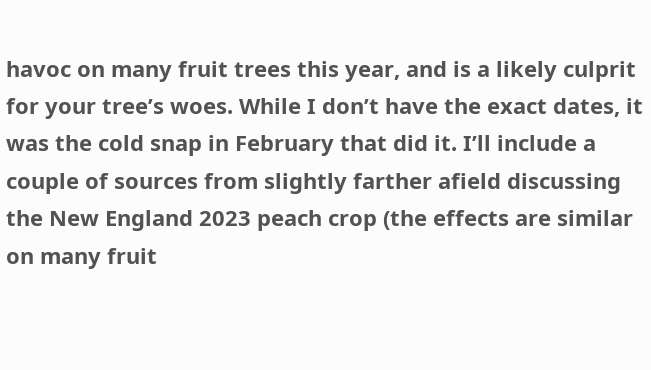havoc on many fruit trees this year, and is a likely culprit for your tree’s woes. While I don’t have the exact dates, it was the cold snap in February that did it. I’ll include a couple of sources from slightly farther afield discussing the New England 2023 peach crop (the effects are similar on many fruit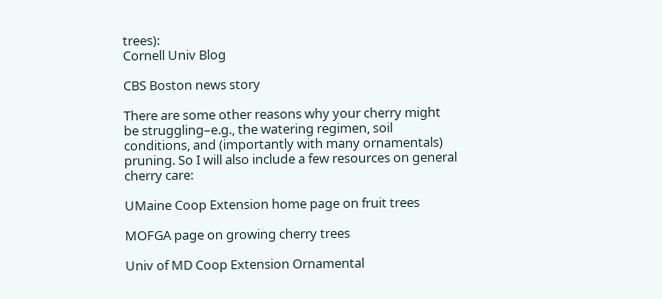trees):
Cornell Univ Blog

CBS Boston news story

There are some other reasons why your cherry might be struggling–e.g., the watering regimen, soil conditions, and (importantly with many ornamentals) pruning. So I will also include a few resources on general cherry care:

UMaine Coop Extension home page on fruit trees

MOFGA page on growing cherry trees

Univ of MD Coop Extension Ornamental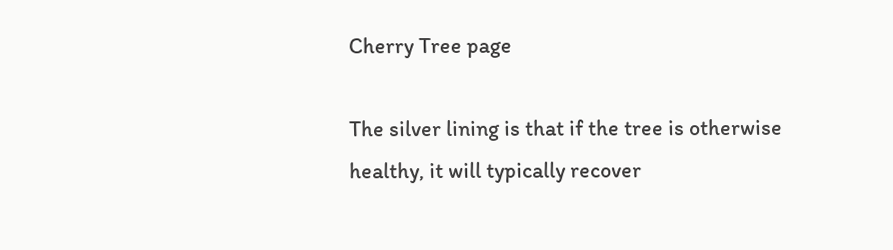Cherry Tree page

The silver lining is that if the tree is otherwise healthy, it will typically recover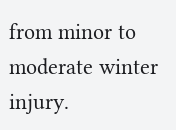from minor to moderate winter injury.